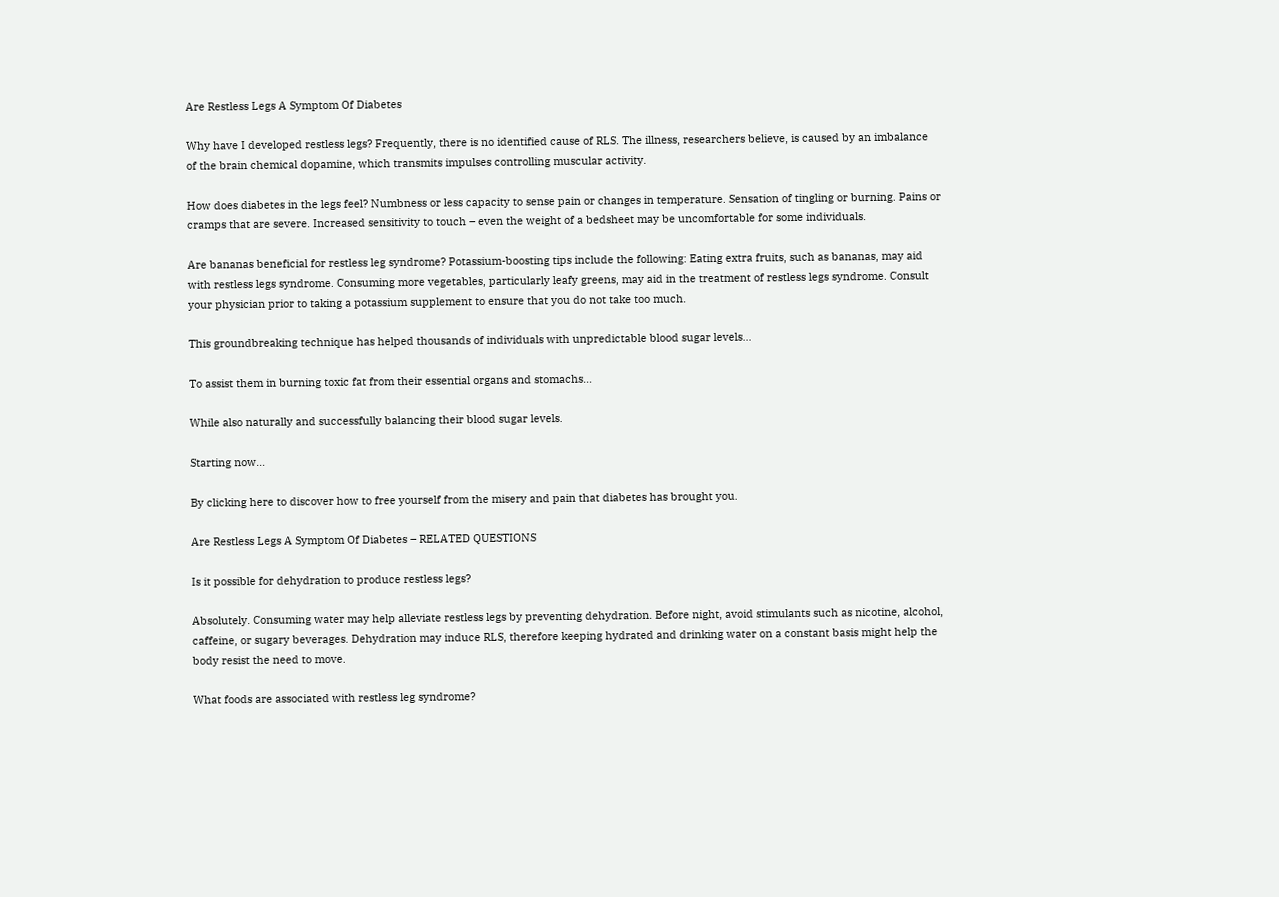Are Restless Legs A Symptom Of Diabetes

Why have I developed restless legs? Frequently, there is no identified cause of RLS. The illness, researchers believe, is caused by an imbalance of the brain chemical dopamine, which transmits impulses controlling muscular activity.

How does diabetes in the legs feel? Numbness or less capacity to sense pain or changes in temperature. Sensation of tingling or burning. Pains or cramps that are severe. Increased sensitivity to touch – even the weight of a bedsheet may be uncomfortable for some individuals.

Are bananas beneficial for restless leg syndrome? Potassium-boosting tips include the following: Eating extra fruits, such as bananas, may aid with restless legs syndrome. Consuming more vegetables, particularly leafy greens, may aid in the treatment of restless legs syndrome. Consult your physician prior to taking a potassium supplement to ensure that you do not take too much.

This groundbreaking technique has helped thousands of individuals with unpredictable blood sugar levels…

To assist them in burning toxic fat from their essential organs and stomachs…

While also naturally and successfully balancing their blood sugar levels.

Starting now…

By clicking here to discover how to free yourself from the misery and pain that diabetes has brought you.

Are Restless Legs A Symptom Of Diabetes – RELATED QUESTIONS

Is it possible for dehydration to produce restless legs?

Absolutely. Consuming water may help alleviate restless legs by preventing dehydration. Before night, avoid stimulants such as nicotine, alcohol, caffeine, or sugary beverages. Dehydration may induce RLS, therefore keeping hydrated and drinking water on a constant basis might help the body resist the need to move.

What foods are associated with restless leg syndrome?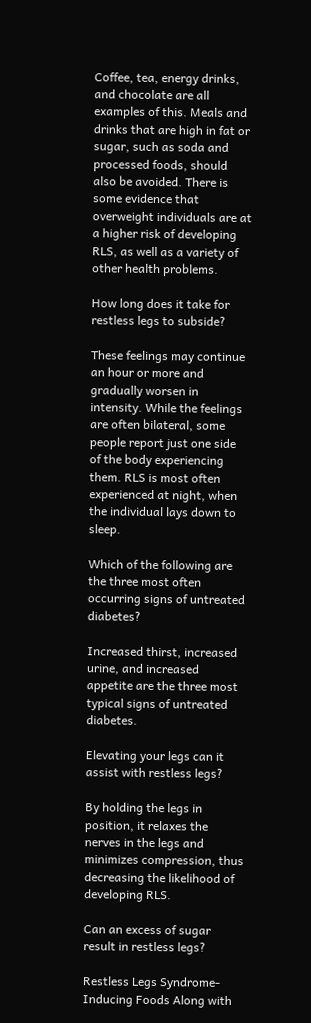Coffee, tea, energy drinks, and chocolate are all examples of this. Meals and drinks that are high in fat or sugar, such as soda and processed foods, should also be avoided. There is some evidence that overweight individuals are at a higher risk of developing RLS, as well as a variety of other health problems.

How long does it take for restless legs to subside?

These feelings may continue an hour or more and gradually worsen in intensity. While the feelings are often bilateral, some people report just one side of the body experiencing them. RLS is most often experienced at night, when the individual lays down to sleep.

Which of the following are the three most often occurring signs of untreated diabetes?

Increased thirst, increased urine, and increased appetite are the three most typical signs of untreated diabetes.

Elevating your legs can it assist with restless legs?

By holding the legs in position, it relaxes the nerves in the legs and minimizes compression, thus decreasing the likelihood of developing RLS.

Can an excess of sugar result in restless legs?

Restless Legs Syndrome-Inducing Foods Along with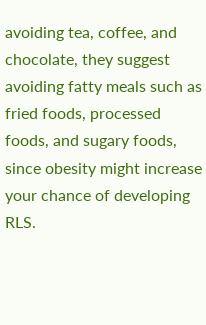avoiding tea, coffee, and chocolate, they suggest avoiding fatty meals such as fried foods, processed foods, and sugary foods, since obesity might increase your chance of developing RLS.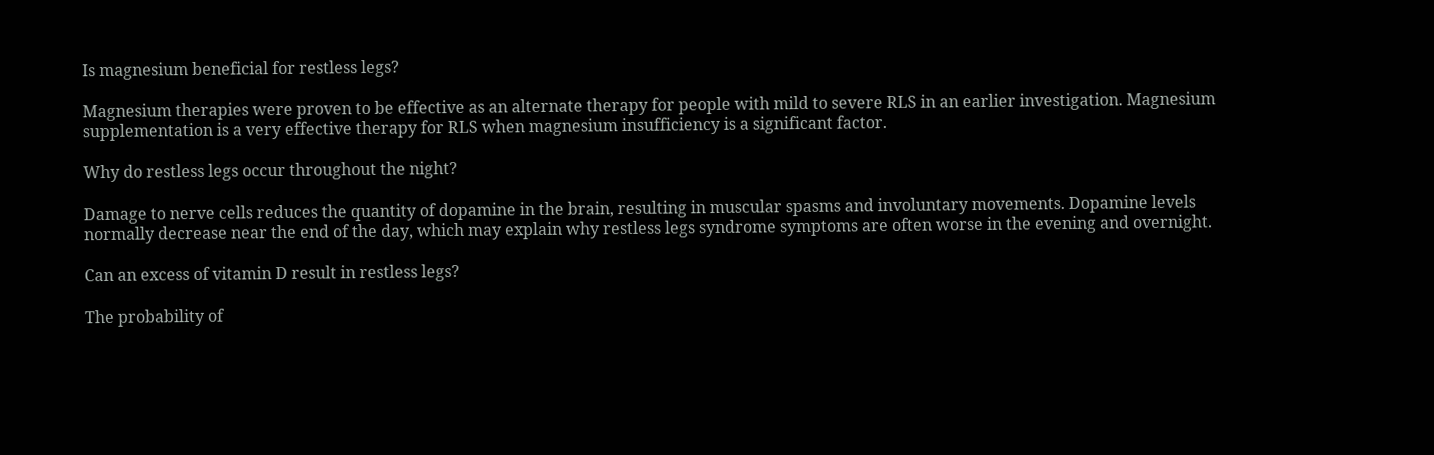Is magnesium beneficial for restless legs?

Magnesium therapies were proven to be effective as an alternate therapy for people with mild to severe RLS in an earlier investigation. Magnesium supplementation is a very effective therapy for RLS when magnesium insufficiency is a significant factor.

Why do restless legs occur throughout the night?

Damage to nerve cells reduces the quantity of dopamine in the brain, resulting in muscular spasms and involuntary movements. Dopamine levels normally decrease near the end of the day, which may explain why restless legs syndrome symptoms are often worse in the evening and overnight.

Can an excess of vitamin D result in restless legs?

The probability of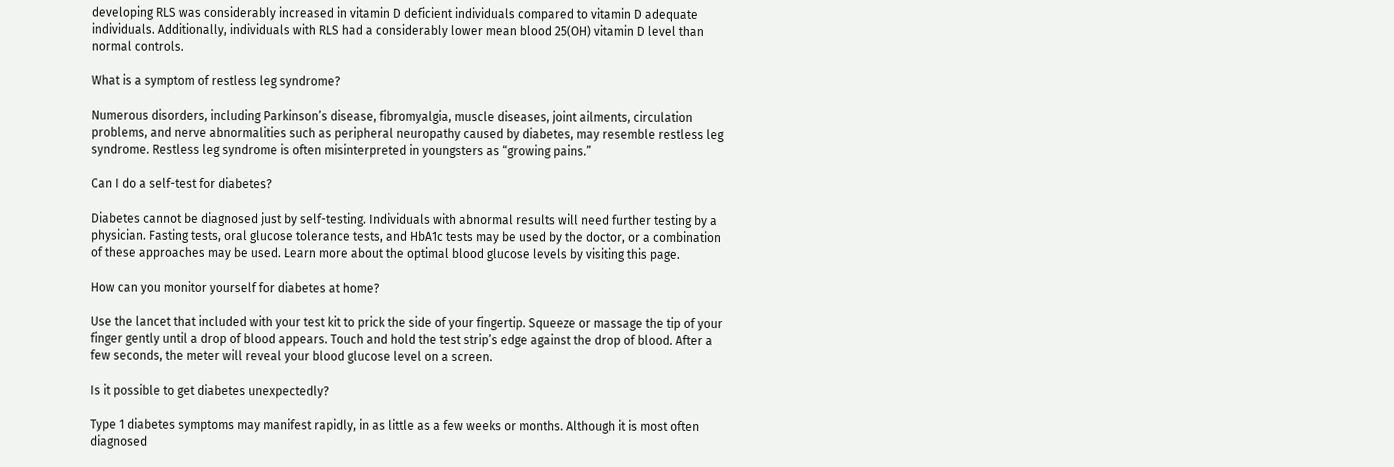developing RLS was considerably increased in vitamin D deficient individuals compared to vitamin D adequate individuals. Additionally, individuals with RLS had a considerably lower mean blood 25(OH) vitamin D level than normal controls.

What is a symptom of restless leg syndrome?

Numerous disorders, including Parkinson’s disease, fibromyalgia, muscle diseases, joint ailments, circulation problems, and nerve abnormalities such as peripheral neuropathy caused by diabetes, may resemble restless leg syndrome. Restless leg syndrome is often misinterpreted in youngsters as “growing pains.”

Can I do a self-test for diabetes?

Diabetes cannot be diagnosed just by self-testing. Individuals with abnormal results will need further testing by a physician. Fasting tests, oral glucose tolerance tests, and HbA1c tests may be used by the doctor, or a combination of these approaches may be used. Learn more about the optimal blood glucose levels by visiting this page.

How can you monitor yourself for diabetes at home?

Use the lancet that included with your test kit to prick the side of your fingertip. Squeeze or massage the tip of your finger gently until a drop of blood appears. Touch and hold the test strip’s edge against the drop of blood. After a few seconds, the meter will reveal your blood glucose level on a screen.

Is it possible to get diabetes unexpectedly?

Type 1 diabetes symptoms may manifest rapidly, in as little as a few weeks or months. Although it is most often diagnosed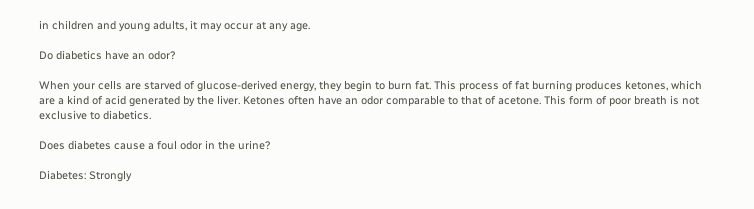in children and young adults, it may occur at any age.

Do diabetics have an odor?

When your cells are starved of glucose-derived energy, they begin to burn fat. This process of fat burning produces ketones, which are a kind of acid generated by the liver. Ketones often have an odor comparable to that of acetone. This form of poor breath is not exclusive to diabetics.

Does diabetes cause a foul odor in the urine?

Diabetes: Strongly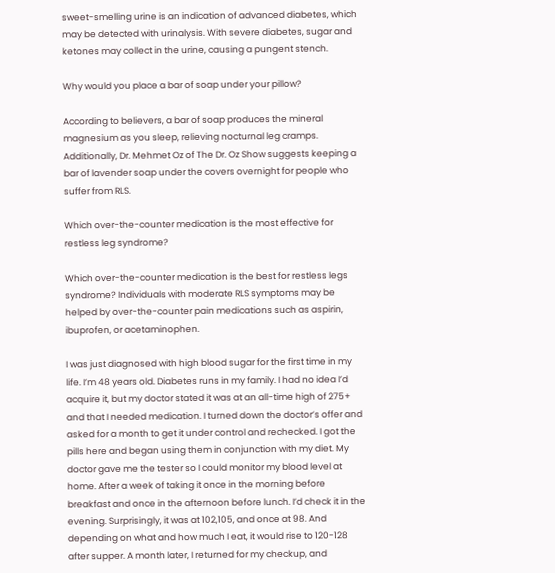sweet-smelling urine is an indication of advanced diabetes, which may be detected with urinalysis. With severe diabetes, sugar and ketones may collect in the urine, causing a pungent stench.

Why would you place a bar of soap under your pillow?

According to believers, a bar of soap produces the mineral magnesium as you sleep, relieving nocturnal leg cramps. Additionally, Dr. Mehmet Oz of The Dr. Oz Show suggests keeping a bar of lavender soap under the covers overnight for people who suffer from RLS.

Which over-the-counter medication is the most effective for restless leg syndrome?

Which over-the-counter medication is the best for restless legs syndrome? Individuals with moderate RLS symptoms may be helped by over-the-counter pain medications such as aspirin, ibuprofen, or acetaminophen.

I was just diagnosed with high blood sugar for the first time in my life. I’m 48 years old. Diabetes runs in my family. I had no idea I’d acquire it, but my doctor stated it was at an all-time high of 275+ and that I needed medication. I turned down the doctor’s offer and asked for a month to get it under control and rechecked. I got the pills here and began using them in conjunction with my diet. My doctor gave me the tester so I could monitor my blood level at home. After a week of taking it once in the morning before breakfast and once in the afternoon before lunch. I’d check it in the evening. Surprisingly, it was at 102,105, and once at 98. And depending on what and how much I eat, it would rise to 120-128 after supper. A month later, I returned for my checkup, and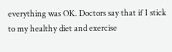everything was OK. Doctors say that if I stick to my healthy diet and exercise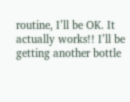routine, I’ll be OK. It actually works!! I’ll be getting another bottle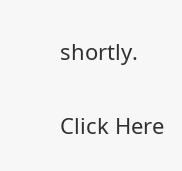shortly.

Click Here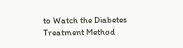to Watch the Diabetes Treatment Method